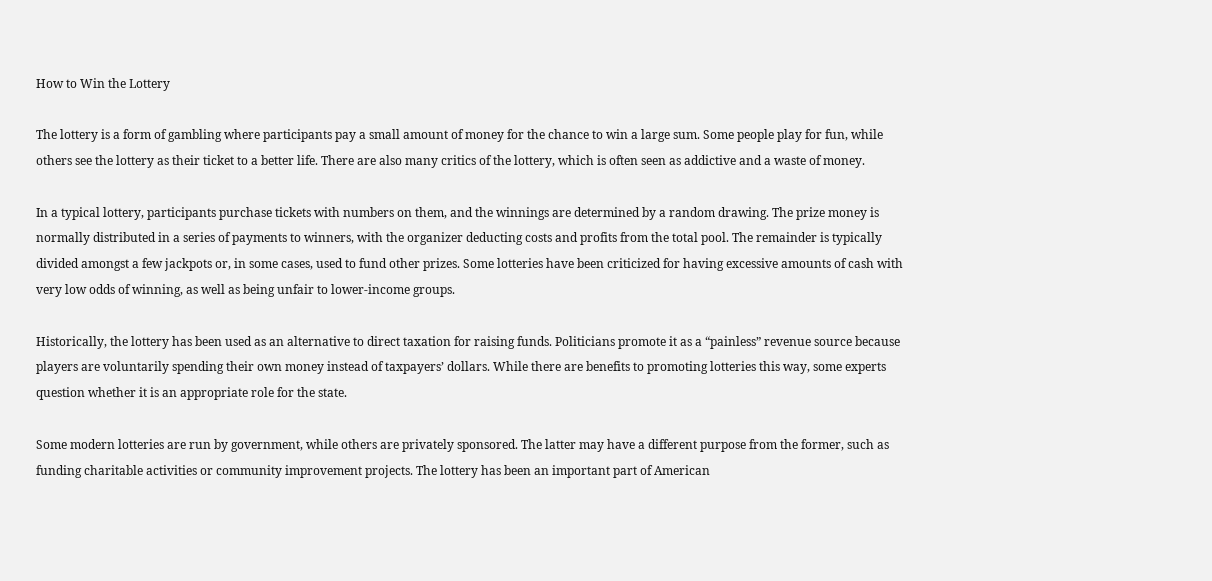How to Win the Lottery

The lottery is a form of gambling where participants pay a small amount of money for the chance to win a large sum. Some people play for fun, while others see the lottery as their ticket to a better life. There are also many critics of the lottery, which is often seen as addictive and a waste of money.

In a typical lottery, participants purchase tickets with numbers on them, and the winnings are determined by a random drawing. The prize money is normally distributed in a series of payments to winners, with the organizer deducting costs and profits from the total pool. The remainder is typically divided amongst a few jackpots or, in some cases, used to fund other prizes. Some lotteries have been criticized for having excessive amounts of cash with very low odds of winning, as well as being unfair to lower-income groups.

Historically, the lottery has been used as an alternative to direct taxation for raising funds. Politicians promote it as a “painless” revenue source because players are voluntarily spending their own money instead of taxpayers’ dollars. While there are benefits to promoting lotteries this way, some experts question whether it is an appropriate role for the state.

Some modern lotteries are run by government, while others are privately sponsored. The latter may have a different purpose from the former, such as funding charitable activities or community improvement projects. The lottery has been an important part of American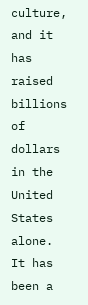culture, and it has raised billions of dollars in the United States alone. It has been a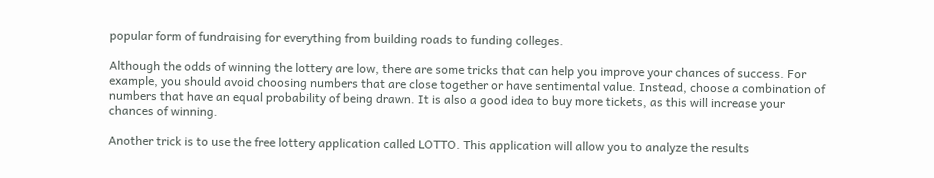popular form of fundraising for everything from building roads to funding colleges.

Although the odds of winning the lottery are low, there are some tricks that can help you improve your chances of success. For example, you should avoid choosing numbers that are close together or have sentimental value. Instead, choose a combination of numbers that have an equal probability of being drawn. It is also a good idea to buy more tickets, as this will increase your chances of winning.

Another trick is to use the free lottery application called LOTTO. This application will allow you to analyze the results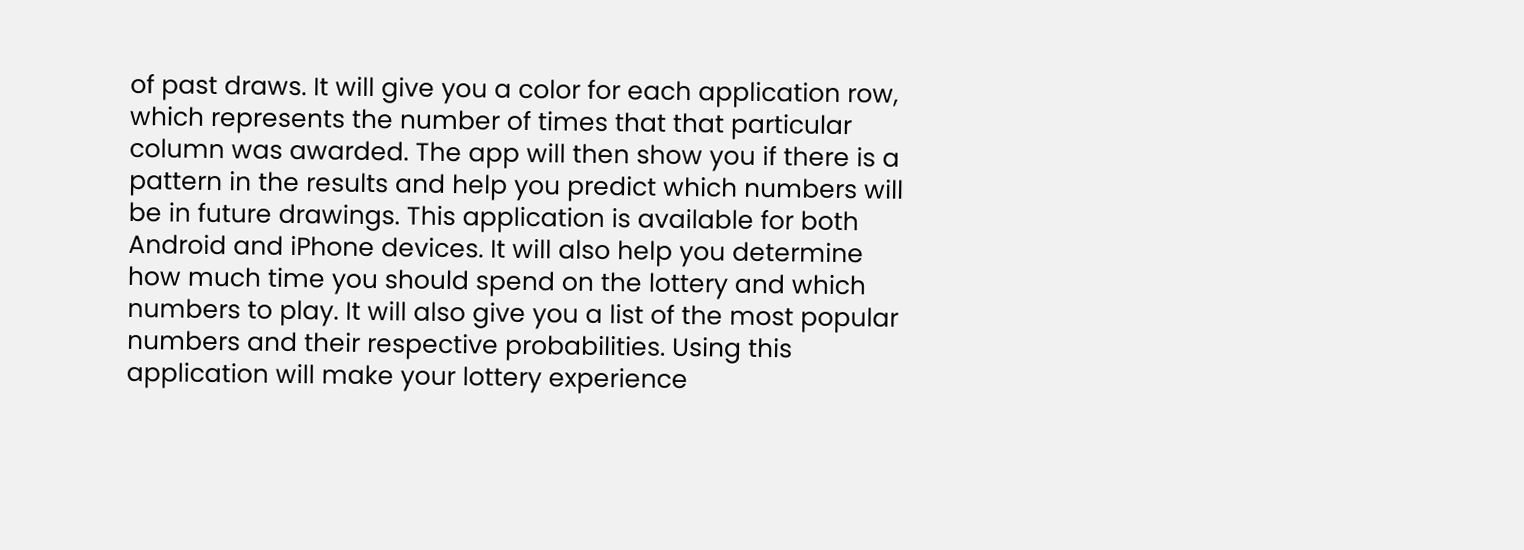of past draws. It will give you a color for each application row, which represents the number of times that that particular column was awarded. The app will then show you if there is a pattern in the results and help you predict which numbers will be in future drawings. This application is available for both Android and iPhone devices. It will also help you determine how much time you should spend on the lottery and which numbers to play. It will also give you a list of the most popular numbers and their respective probabilities. Using this application will make your lottery experience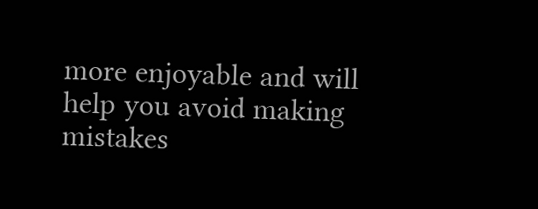more enjoyable and will help you avoid making mistakes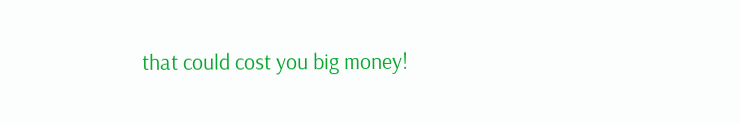that could cost you big money!